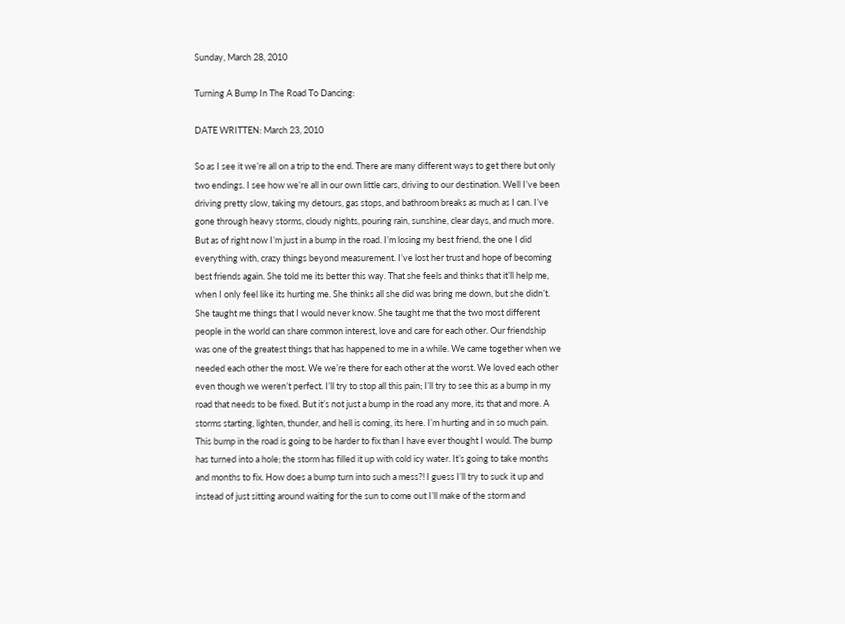Sunday, March 28, 2010

Turning A Bump In The Road To Dancing:

DATE WRITTEN: March 23, 2010

So as I see it we’re all on a trip to the end. There are many different ways to get there but only two endings. I see how we’re all in our own little cars, driving to our destination. Well I’ve been driving pretty slow, taking my detours, gas stops, and bathroom breaks as much as I can. I’ve gone through heavy storms, cloudy nights, pouring rain, sunshine, clear days, and much more. But as of right now I’m just in a bump in the road. I’m losing my best friend, the one I did everything with, crazy things beyond measurement. I’ve lost her trust and hope of becoming best friends again. She told me its better this way. That she feels and thinks that it’ll help me, when I only feel like its hurting me. She thinks all she did was bring me down, but she didn’t. She taught me things that I would never know. She taught me that the two most different people in the world can share common interest, love and care for each other. Our friendship was one of the greatest things that has happened to me in a while. We came together when we needed each other the most. We we’re there for each other at the worst. We loved each other even though we weren’t perfect. I’ll try to stop all this pain; I’ll try to see this as a bump in my road that needs to be fixed. But it’s not just a bump in the road any more, its that and more. A storms starting, lighten, thunder, and hell is coming, its here. I’m hurting and in so much pain. This bump in the road is going to be harder to fix than I have ever thought I would. The bump has turned into a hole; the storm has filled it up with cold icy water. It’s going to take months and months to fix. How does a bump turn into such a mess?! I guess I’ll try to suck it up and instead of just sitting around waiting for the sun to come out I’ll make of the storm and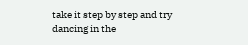take it step by step and try dancing in the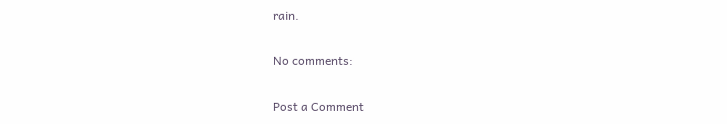rain.

No comments:

Post a Comment